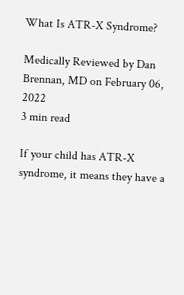What Is ATR-X Syndrome?

Medically Reviewed by Dan Brennan, MD on February 06, 2022
3 min read

If your child has ATR-X syndrome, it means they have a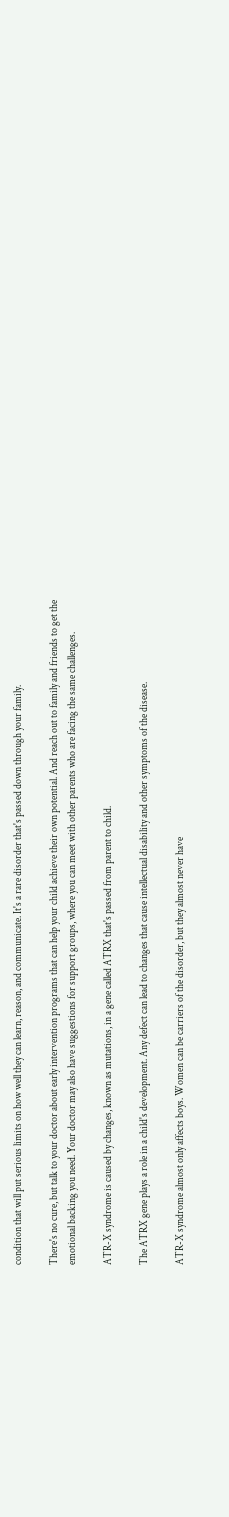condition that will put serious limits on how well they can learn, reason, and communicate. It's a rare disorder that's passed down through your family.

There's no cure, but talk to your doctor about early intervention programs that can help your child achieve their own potential. And reach out to family and friends to get the emotional backing you need. Your doctor may also have suggestions for support groups, where you can meet with other parents who are facing the same challenges.

ATR-X syndrome is caused by changes, known as mutations, in a gene called ATRX that's passed from parent to child.

The ATRX gene plays a role in a child's development. Any defect can lead to changes that cause intellectual disability and other symptoms of the disease.

ATR-X syndrome almost only affects boys. Women can be carriers of the disorder, but they almost never have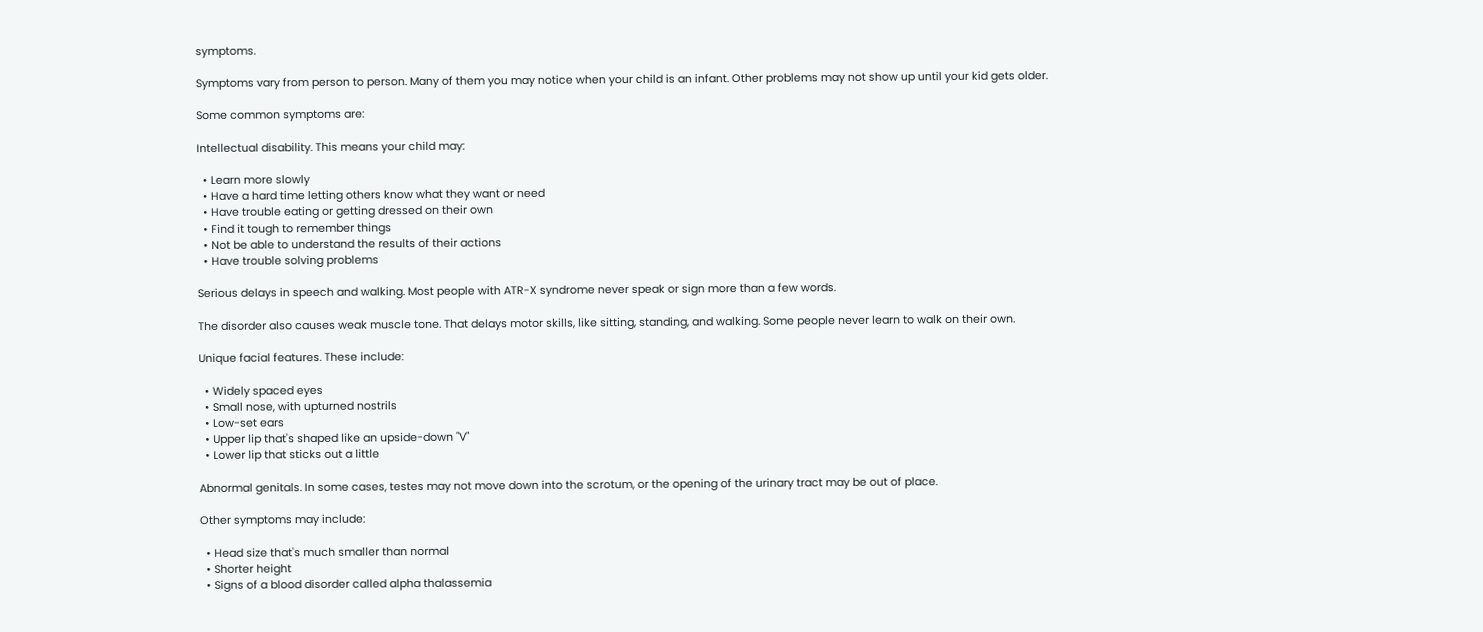symptoms.

Symptoms vary from person to person. Many of them you may notice when your child is an infant. Other problems may not show up until your kid gets older.

Some common symptoms are:

Intellectual disability. This means your child may:

  • Learn more slowly
  • Have a hard time letting others know what they want or need
  • Have trouble eating or getting dressed on their own
  • Find it tough to remember things
  • Not be able to understand the results of their actions
  • Have trouble solving problems

Serious delays in speech and walking. Most people with ATR-X syndrome never speak or sign more than a few words.

The disorder also causes weak muscle tone. That delays motor skills, like sitting, standing, and walking. Some people never learn to walk on their own.

Unique facial features. These include:

  • Widely spaced eyes
  • Small nose, with upturned nostrils
  • Low-set ears
  • Upper lip that's shaped like an upside-down "V"
  • Lower lip that sticks out a little

Abnormal genitals. In some cases, testes may not move down into the scrotum, or the opening of the urinary tract may be out of place.

Other symptoms may include:

  • Head size that's much smaller than normal
  • Shorter height
  • Signs of a blood disorder called alpha thalassemia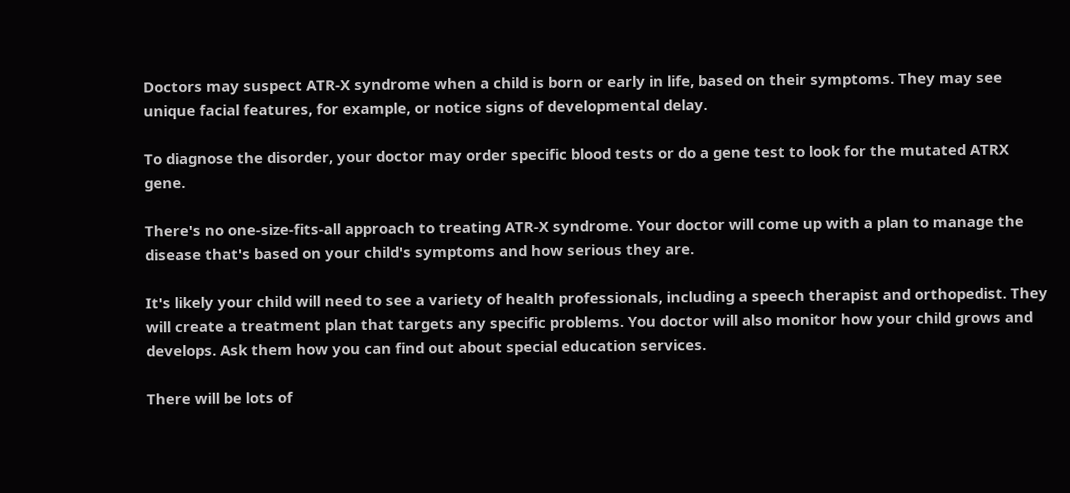Doctors may suspect ATR-X syndrome when a child is born or early in life, based on their symptoms. They may see unique facial features, for example, or notice signs of developmental delay.

To diagnose the disorder, your doctor may order specific blood tests or do a gene test to look for the mutated ATRX gene.

There's no one-size-fits-all approach to treating ATR-X syndrome. Your doctor will come up with a plan to manage the disease that's based on your child's symptoms and how serious they are.

It's likely your child will need to see a variety of health professionals, including a speech therapist and orthopedist. They will create a treatment plan that targets any specific problems. You doctor will also monitor how your child grows and develops. Ask them how you can find out about special education services.

There will be lots of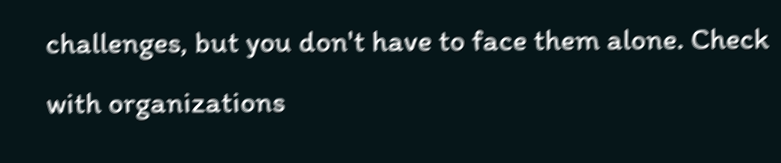challenges, but you don't have to face them alone. Check with organizations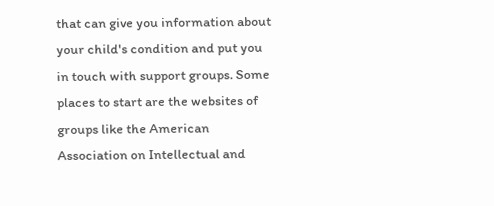that can give you information about your child's condition and put you in touch with support groups. Some places to start are the websites of groups like the American Association on Intellectual and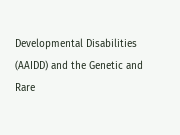Developmental Disabilities (AAIDD) and the Genetic and Rare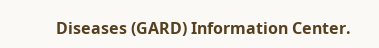Diseases (GARD) Information Center.